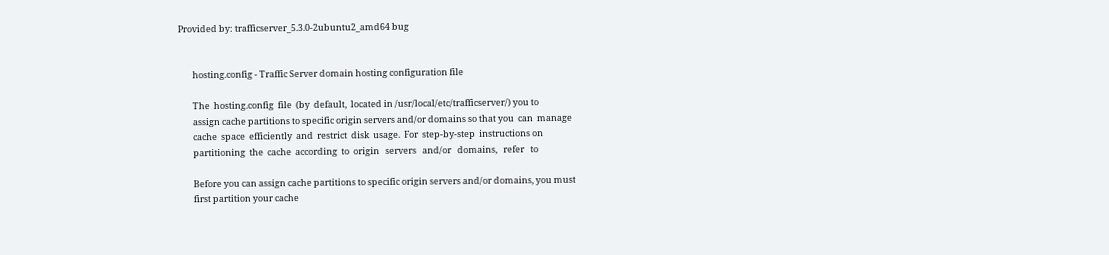Provided by: trafficserver_5.3.0-2ubuntu2_amd64 bug


       hosting.config - Traffic Server domain hosting configuration file

       The  hosting.config  file  (by  default,  located in /usr/local/etc/trafficserver/) you to
       assign cache partitions to specific origin servers and/or domains so that you  can  manage
       cache  space  efficiently  and  restrict  disk  usage.  For  step-by-step  instructions on
       partitioning  the  cache  according  to  origin   servers   and/or   domains,   refer   to

       Before you can assign cache partitions to specific origin servers and/or domains, you must
       first partition your cache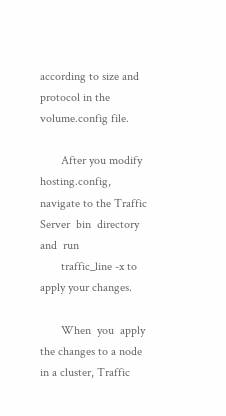according to size and protocol in the volume.config file.

       After you modify hosting.config, navigate to the Traffic  Server  bin  directory  and  run
       traffic_line -x to apply your changes.

       When  you  apply  the changes to a node in a cluster, Traffic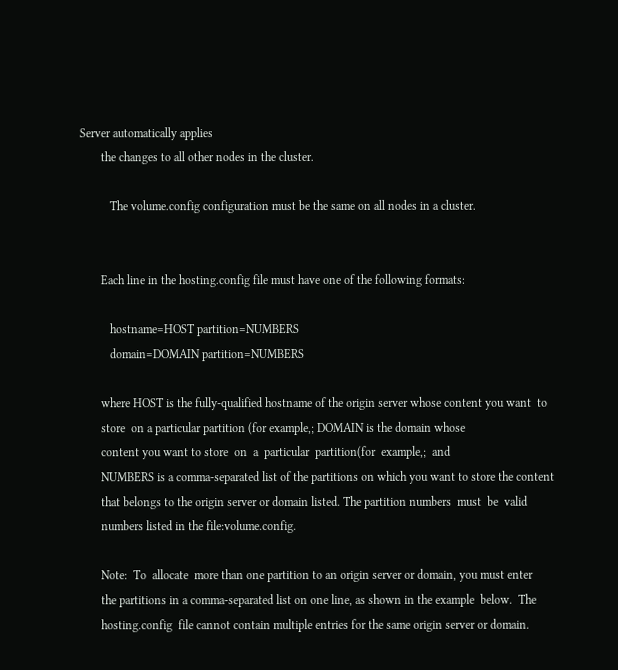Server automatically applies
       the changes to all other nodes in the cluster.

          The volume.config configuration must be the same on all nodes in a cluster.


       Each line in the hosting.config file must have one of the following formats:

          hostname=HOST partition=NUMBERS
          domain=DOMAIN partition=NUMBERS

       where HOST is the fully-qualified hostname of the origin server whose content you want  to
       store  on a particular partition (for example,; DOMAIN is the domain whose
       content you want to store  on  a  particular  partition(for  example,;  and
       NUMBERS is a comma-separated list of the partitions on which you want to store the content
       that belongs to the origin server or domain listed. The partition numbers  must  be  valid
       numbers listed in the file:volume.config.

       Note:  To  allocate  more than one partition to an origin server or domain, you must enter
       the partitions in a comma-separated list on one line, as shown in the example  below.  The
       hosting.config  file cannot contain multiple entries for the same origin server or domain.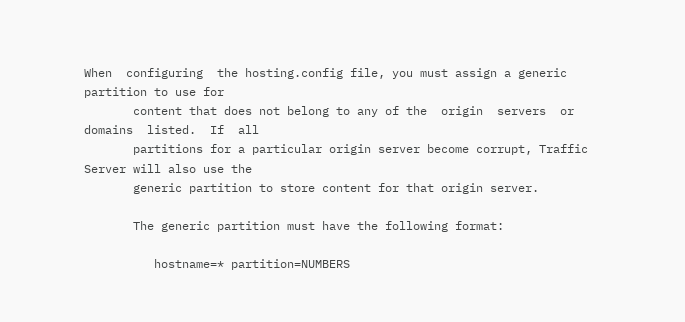When  configuring  the hosting.config file, you must assign a generic partition to use for
       content that does not belong to any of the  origin  servers  or  domains  listed.  If  all
       partitions for a particular origin server become corrupt, Traffic Server will also use the
       generic partition to store content for that origin server.

       The generic partition must have the following format:

          hostname=* partition=NUMBERS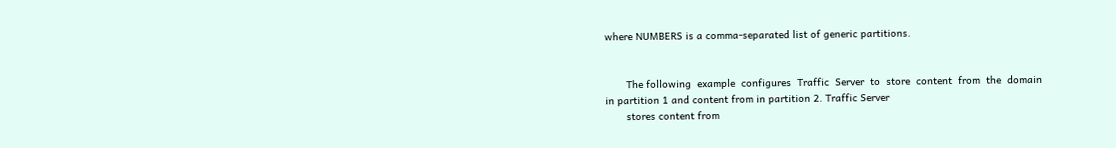where NUMBERS is a comma-separated list of generic partitions.


       The following  example  configures  Traffic  Server  to  store  content  from  the  domain in partition 1 and content from in partition 2. Traffic Server
       stores content from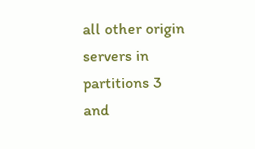all other origin servers in partitions 3 and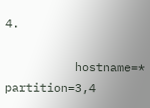4.

          hostname=* partition=3,4